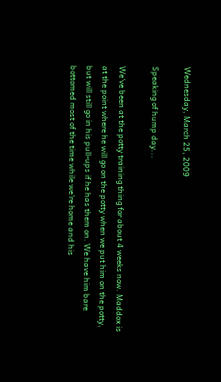Wednesday, March 25, 2009

Speaking of hump day...

We've been at the potty training thing for about 4 weeks now. Maddox is at the point where he will go on the potty when we put him on the potty, but will still go in his pull-ups if he has them on. We have him bare bottomed most of the time while we're home and his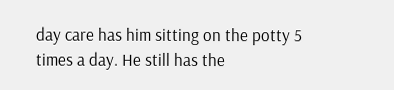day care has him sitting on the potty 5 times a day. He still has the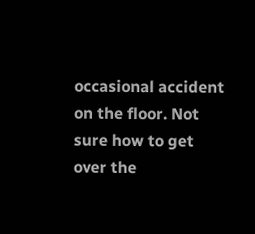occasional accident on the floor. Not sure how to get over the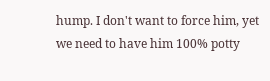hump. I don't want to force him, yet we need to have him 100% potty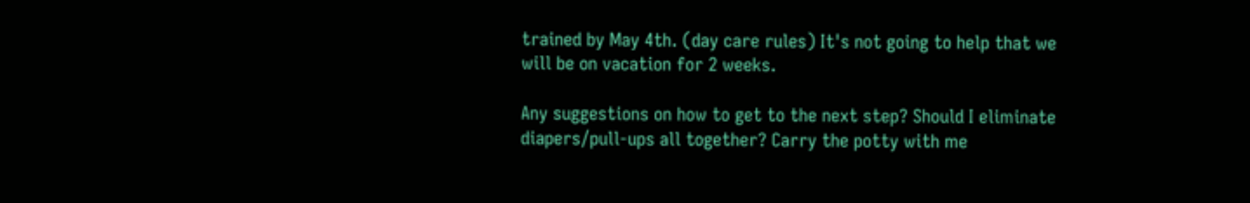trained by May 4th. (day care rules) It's not going to help that we will be on vacation for 2 weeks.

Any suggestions on how to get to the next step? Should I eliminate diapers/pull-ups all together? Carry the potty with me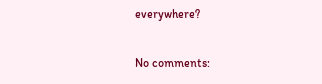everywhere?

No comments: